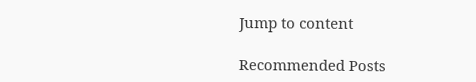Jump to content

Recommended Posts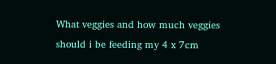What veggies and how much veggies should i be feeding my 4 x 7cm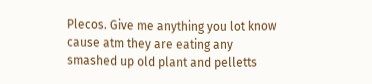Plecos. Give me anything you lot know cause atm they are eating any smashed up old plant and pelletts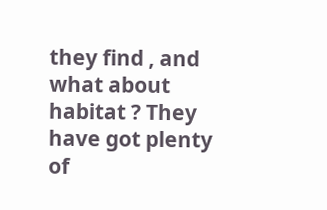they find , and what about habitat ? They have got plenty of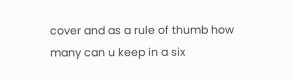cover and as a rule of thumb how many can u keep in a six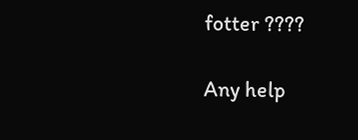fotter ????

Any help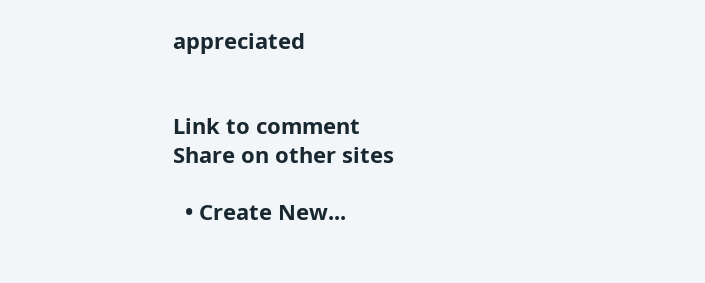appreciated


Link to comment
Share on other sites

  • Create New...